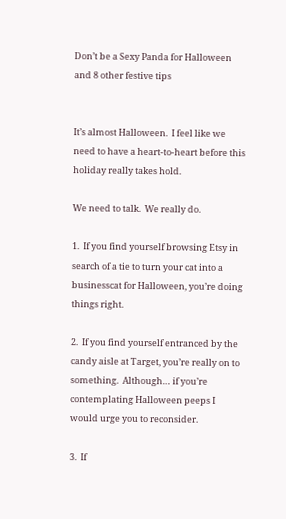Don’t be a Sexy Panda for Halloween and 8 other festive tips


It’s almost Halloween.  I feel like we need to have a heart-to-heart before this holiday really takes hold.

We need to talk.  We really do.

1.  If you find yourself browsing Etsy in search of a tie to turn your cat into a businesscat for Halloween, you’re doing things right.

2.  If you find yourself entranced by the candy aisle at Target, you’re really on to something.  Although… if you’re contemplating Halloween peeps I would urge you to reconsider.

3.  If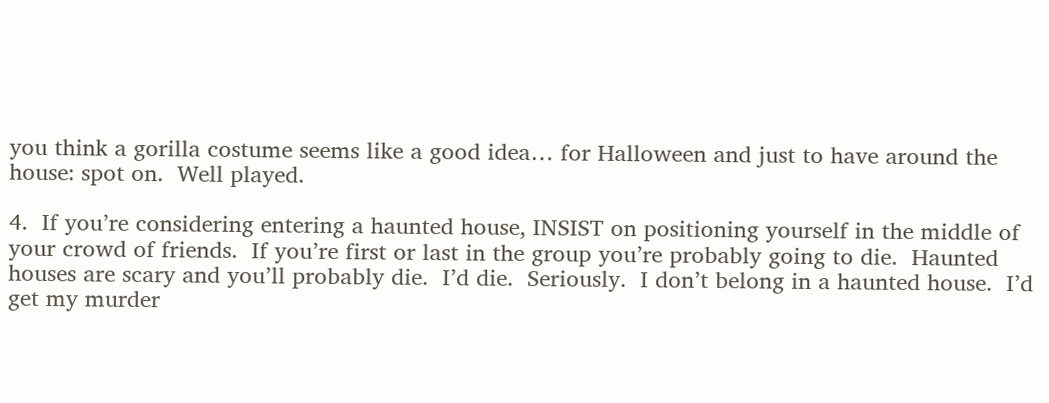you think a gorilla costume seems like a good idea… for Halloween and just to have around the house: spot on.  Well played.

4.  If you’re considering entering a haunted house, INSIST on positioning yourself in the middle of your crowd of friends.  If you’re first or last in the group you’re probably going to die.  Haunted houses are scary and you’ll probably die.  I’d die.  Seriously.  I don’t belong in a haunted house.  I’d get my murder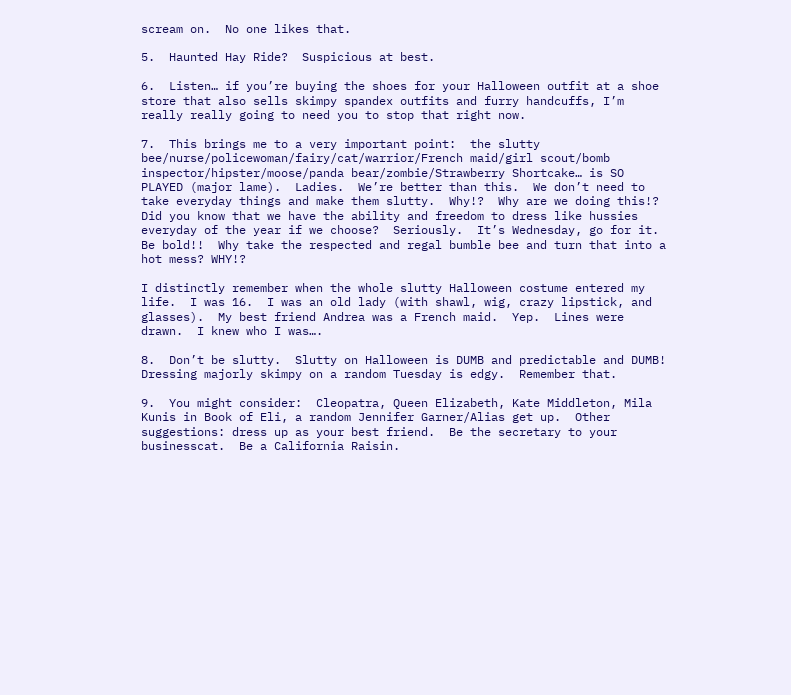scream on.  No one likes that.

5.  Haunted Hay Ride?  Suspicious at best.

6.  Listen… if you’re buying the shoes for your Halloween outfit at a shoe store that also sells skimpy spandex outfits and furry handcuffs, I’m really really going to need you to stop that right now.

7.  This brings me to a very important point:  the slutty bee/nurse/policewoman/fairy/cat/warrior/French maid/girl scout/bomb inspector/hipster/moose/panda bear/zombie/Strawberry Shortcake… is SO PLAYED (major lame).  Ladies.  We’re better than this.  We don’t need to take everyday things and make them slutty.  Why!?  Why are we doing this!?  Did you know that we have the ability and freedom to dress like hussies everyday of the year if we choose?  Seriously.  It’s Wednesday, go for it.  Be bold!!  Why take the respected and regal bumble bee and turn that into a hot mess? WHY!?

I distinctly remember when the whole slutty Halloween costume entered my life.  I was 16.  I was an old lady (with shawl, wig, crazy lipstick, and glasses).  My best friend Andrea was a French maid.  Yep.  Lines were drawn.  I knew who I was….

8.  Don’t be slutty.  Slutty on Halloween is DUMB and predictable and DUMB!  Dressing majorly skimpy on a random Tuesday is edgy.  Remember that.

9.  You might consider:  Cleopatra, Queen Elizabeth, Kate Middleton, Mila Kunis in Book of Eli, a random Jennifer Garner/Alias get up.  Other suggestions: dress up as your best friend.  Be the secretary to your businesscat.  Be a California Raisin.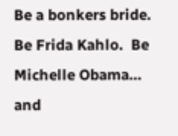Be a bonkers bride.  Be Frida Kahlo.  Be Michelle Obama… and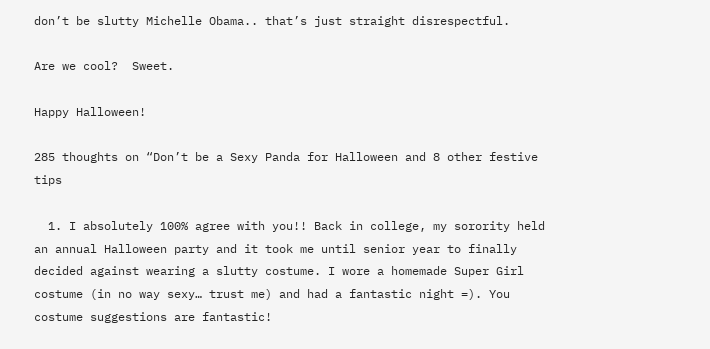don’t be slutty Michelle Obama.. that’s just straight disrespectful.

Are we cool?  Sweet.

Happy Halloween!

285 thoughts on “Don’t be a Sexy Panda for Halloween and 8 other festive tips

  1. I absolutely 100% agree with you!! Back in college, my sorority held an annual Halloween party and it took me until senior year to finally decided against wearing a slutty costume. I wore a homemade Super Girl costume (in no way sexy… trust me) and had a fantastic night =). You costume suggestions are fantastic!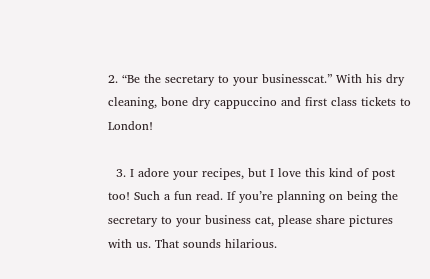2. “Be the secretary to your businesscat.” With his dry cleaning, bone dry cappuccino and first class tickets to London!

  3. I adore your recipes, but I love this kind of post too! Such a fun read. If you’re planning on being the secretary to your business cat, please share pictures with us. That sounds hilarious.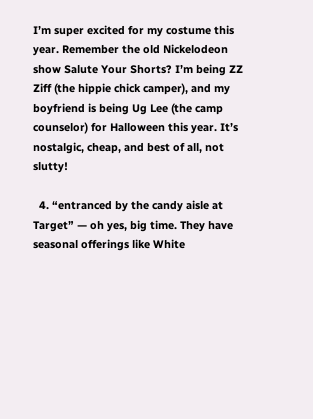I’m super excited for my costume this year. Remember the old Nickelodeon show Salute Your Shorts? I’m being ZZ Ziff (the hippie chick camper), and my boyfriend is being Ug Lee (the camp counselor) for Halloween this year. It’s nostalgic, cheap, and best of all, not slutty!

  4. “entranced by the candy aisle at Target” — oh yes, big time. They have seasonal offerings like White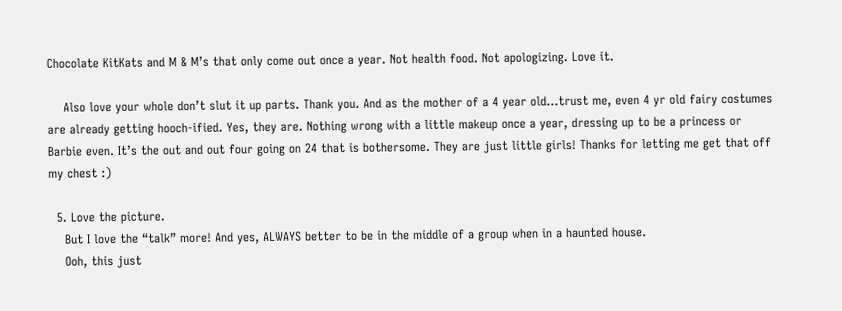Chocolate KitKats and M & M’s that only come out once a year. Not health food. Not apologizing. Love it.

    Also love your whole don’t slut it up parts. Thank you. And as the mother of a 4 year old…trust me, even 4 yr old fairy costumes are already getting hooch-ified. Yes, they are. Nothing wrong with a little makeup once a year, dressing up to be a princess or Barbie even. It’s the out and out four going on 24 that is bothersome. They are just little girls! Thanks for letting me get that off my chest :)

  5. Love the picture.
    But I love the “talk” more! And yes, ALWAYS better to be in the middle of a group when in a haunted house.
    Ooh, this just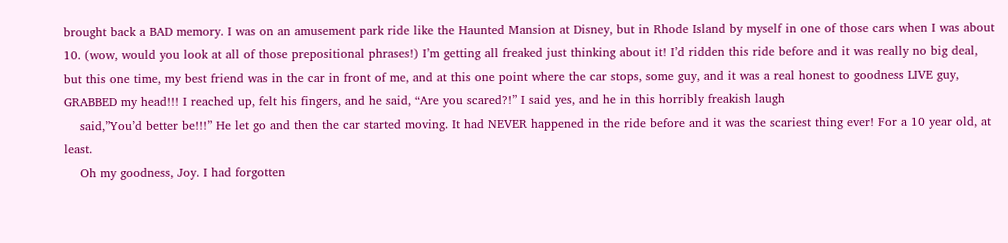brought back a BAD memory. I was on an amusement park ride like the Haunted Mansion at Disney, but in Rhode Island by myself in one of those cars when I was about 10. (wow, would you look at all of those prepositional phrases!) I’m getting all freaked just thinking about it! I’d ridden this ride before and it was really no big deal, but this one time, my best friend was in the car in front of me, and at this one point where the car stops, some guy, and it was a real honest to goodness LIVE guy, GRABBED my head!!! I reached up, felt his fingers, and he said, “Are you scared?!” I said yes, and he in this horribly freakish laugh
    said,”You’d better be!!!” He let go and then the car started moving. It had NEVER happened in the ride before and it was the scariest thing ever! For a 10 year old, at least.
    Oh my goodness, Joy. I had forgotten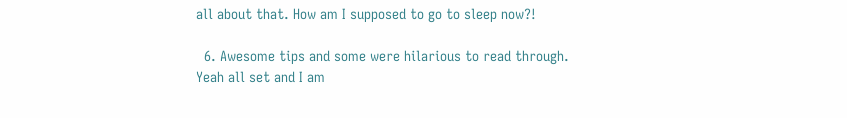all about that. How am I supposed to go to sleep now?!

  6. Awesome tips and some were hilarious to read through. Yeah all set and I am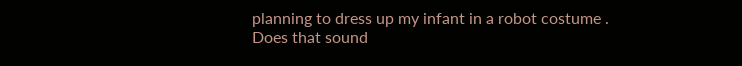planning to dress up my infant in a robot costume . Does that sound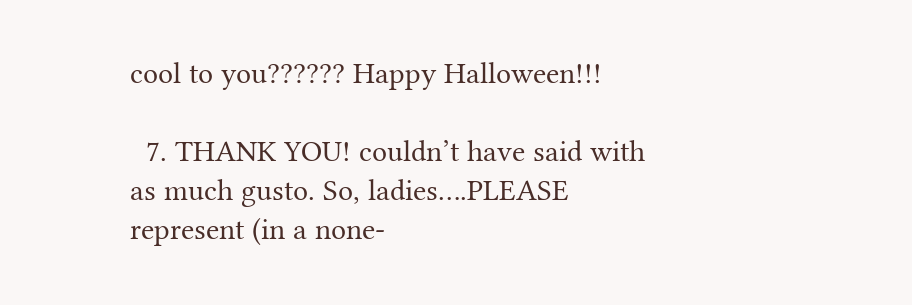cool to you?????? Happy Halloween!!!

  7. THANK YOU! couldn’t have said with as much gusto. So, ladies….PLEASE represent (in a none-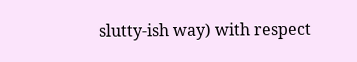slutty-ish way) with respect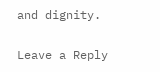and dignity.

Leave a Reply